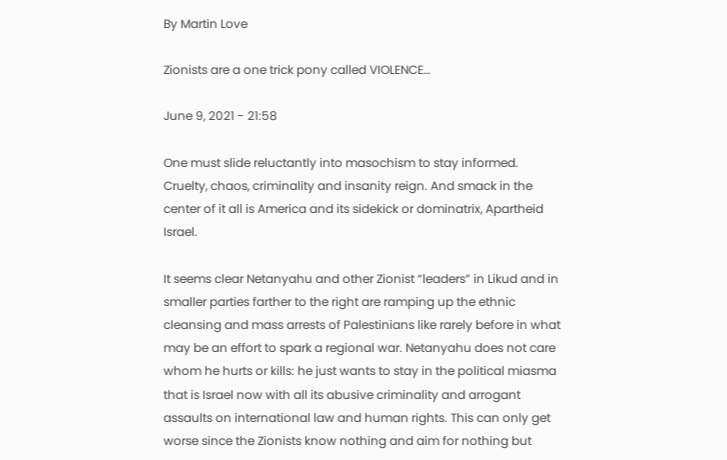By Martin Love

Zionists are a one trick pony called VIOLENCE…

June 9, 2021 - 21:58

One must slide reluctantly into masochism to stay informed. Cruelty, chaos, criminality and insanity reign. And smack in the center of it all is America and its sidekick or dominatrix, Apartheid Israel.

It seems clear Netanyahu and other Zionist “leaders” in Likud and in smaller parties farther to the right are ramping up the ethnic cleansing and mass arrests of Palestinians like rarely before in what may be an effort to spark a regional war. Netanyahu does not care whom he hurts or kills: he just wants to stay in the political miasma that is Israel now with all its abusive criminality and arrogant assaults on international law and human rights. This can only get worse since the Zionists know nothing and aim for nothing but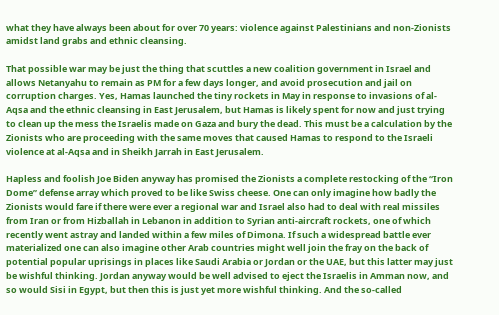what they have always been about for over 70 years: violence against Palestinians and non-Zionists amidst land grabs and ethnic cleansing.

That possible war may be just the thing that scuttles a new coalition government in Israel and allows Netanyahu to remain as PM for a few days longer, and avoid prosecution and jail on corruption charges. Yes, Hamas launched the tiny rockets in May in response to invasions of al-Aqsa and the ethnic cleansing in East Jerusalem, but Hamas is likely spent for now and just trying to clean up the mess the Israelis made on Gaza and bury the dead. This must be a calculation by the Zionists who are proceeding with the same moves that caused Hamas to respond to the Israeli violence at al-Aqsa and in Sheikh Jarrah in East Jerusalem.

Hapless and foolish Joe Biden anyway has promised the Zionists a complete restocking of the “Iron Dome” defense array which proved to be like Swiss cheese. One can only imagine how badly the Zionists would fare if there were ever a regional war and Israel also had to deal with real missiles from Iran or from Hizballah in Lebanon in addition to Syrian anti-aircraft rockets, one of which recently went astray and landed within a few miles of Dimona. If such a widespread battle ever materialized one can also imagine other Arab countries might well join the fray on the back of potential popular uprisings in places like Saudi Arabia or Jordan or the UAE, but this latter may just be wishful thinking. Jordan anyway would be well advised to eject the Israelis in Amman now, and so would Sisi in Egypt, but then this is just yet more wishful thinking. And the so-called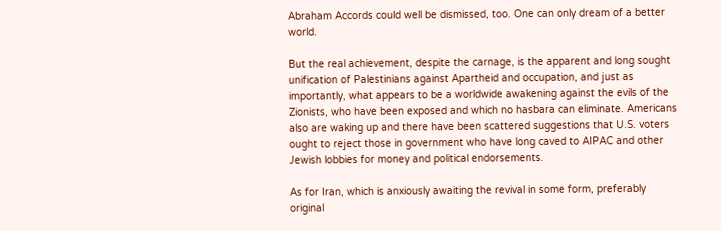Abraham Accords could well be dismissed, too. One can only dream of a better world.

But the real achievement, despite the carnage, is the apparent and long sought unification of Palestinians against Apartheid and occupation, and just as importantly, what appears to be a worldwide awakening against the evils of the Zionists, who have been exposed and which no hasbara can eliminate. Americans also are waking up and there have been scattered suggestions that U.S. voters ought to reject those in government who have long caved to AIPAC and other Jewish lobbies for money and political endorsements.

As for Iran, which is anxiously awaiting the revival in some form, preferably original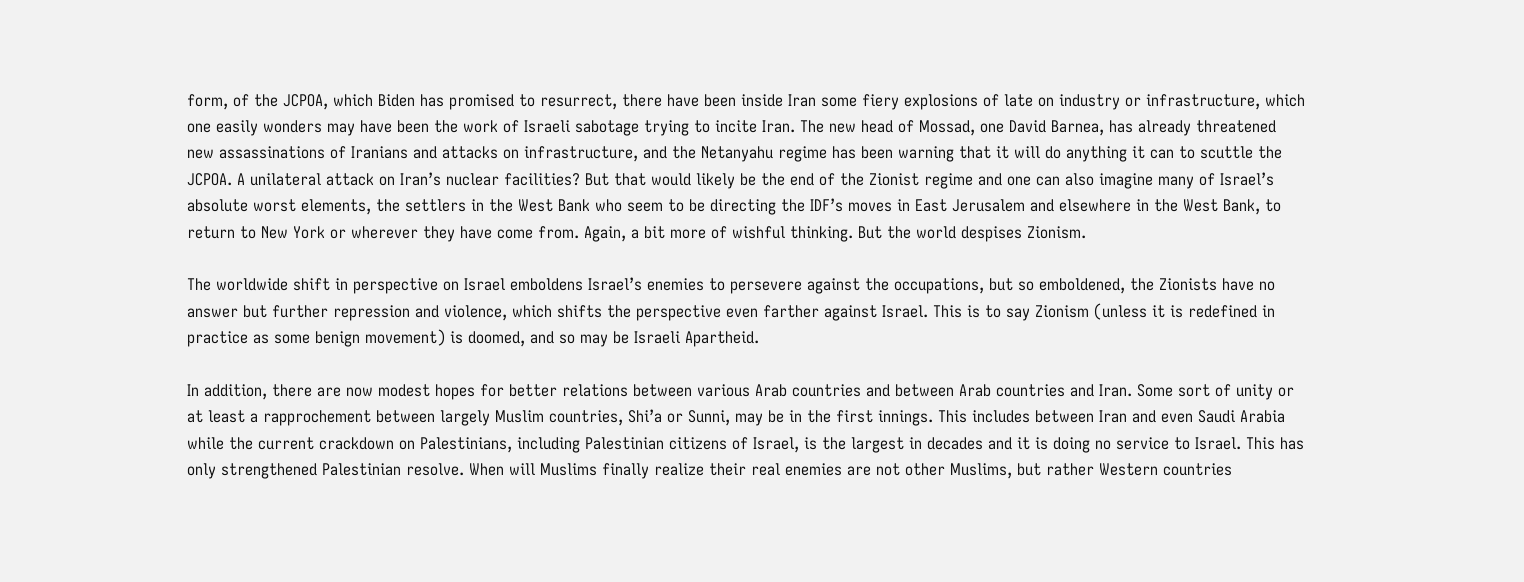form, of the JCPOA, which Biden has promised to resurrect, there have been inside Iran some fiery explosions of late on industry or infrastructure, which one easily wonders may have been the work of Israeli sabotage trying to incite Iran. The new head of Mossad, one David Barnea, has already threatened new assassinations of Iranians and attacks on infrastructure, and the Netanyahu regime has been warning that it will do anything it can to scuttle the JCPOA. A unilateral attack on Iran’s nuclear facilities? But that would likely be the end of the Zionist regime and one can also imagine many of Israel’s absolute worst elements, the settlers in the West Bank who seem to be directing the IDF’s moves in East Jerusalem and elsewhere in the West Bank, to return to New York or wherever they have come from. Again, a bit more of wishful thinking. But the world despises Zionism.

The worldwide shift in perspective on Israel emboldens Israel’s enemies to persevere against the occupations, but so emboldened, the Zionists have no answer but further repression and violence, which shifts the perspective even farther against Israel. This is to say Zionism (unless it is redefined in practice as some benign movement) is doomed, and so may be Israeli Apartheid.

In addition, there are now modest hopes for better relations between various Arab countries and between Arab countries and Iran. Some sort of unity or at least a rapprochement between largely Muslim countries, Shi’a or Sunni, may be in the first innings. This includes between Iran and even Saudi Arabia while the current crackdown on Palestinians, including Palestinian citizens of Israel, is the largest in decades and it is doing no service to Israel. This has only strengthened Palestinian resolve. When will Muslims finally realize their real enemies are not other Muslims, but rather Western countries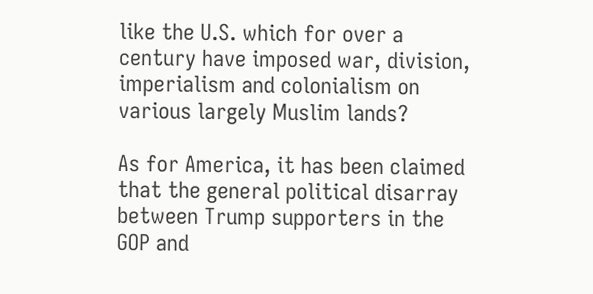like the U.S. which for over a century have imposed war, division, imperialism and colonialism on various largely Muslim lands?

As for America, it has been claimed that the general political disarray between Trump supporters in the GOP and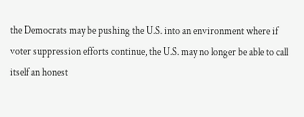the Democrats may be pushing the U.S. into an environment where if voter suppression efforts continue, the U.S. may no longer be able to call itself an honest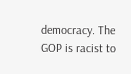democracy. The GOP is racist to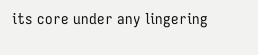its core under any lingering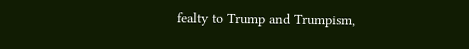fealty to Trump and Trumpism,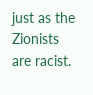just as the Zionists are racist.